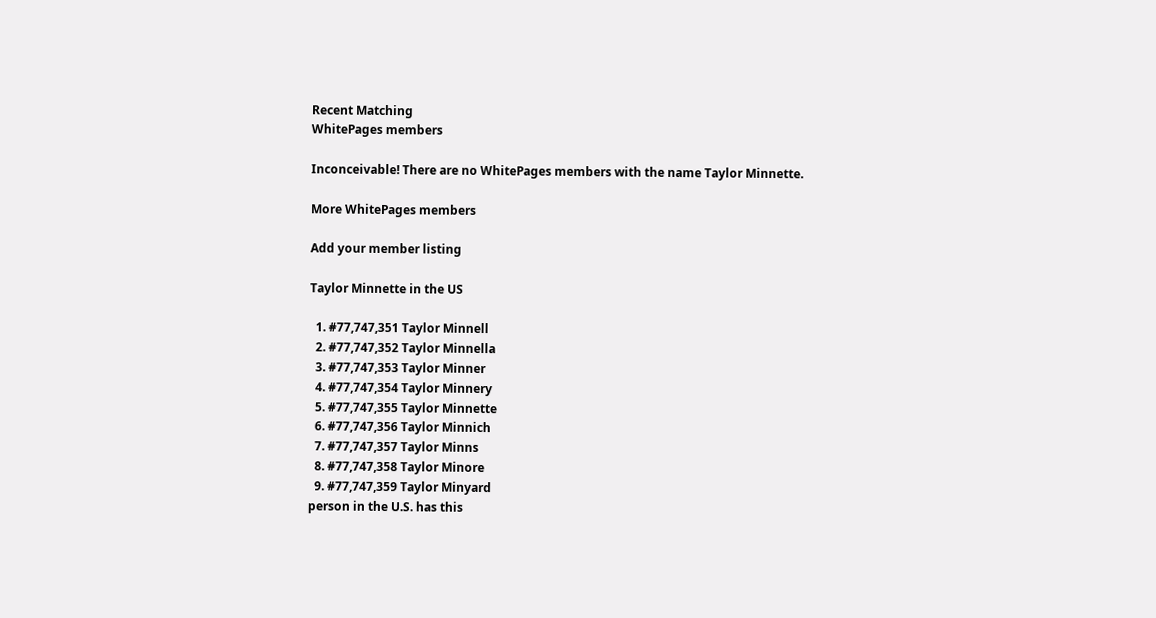Recent Matching
WhitePages members

Inconceivable! There are no WhitePages members with the name Taylor Minnette.

More WhitePages members

Add your member listing

Taylor Minnette in the US

  1. #77,747,351 Taylor Minnell
  2. #77,747,352 Taylor Minnella
  3. #77,747,353 Taylor Minner
  4. #77,747,354 Taylor Minnery
  5. #77,747,355 Taylor Minnette
  6. #77,747,356 Taylor Minnich
  7. #77,747,357 Taylor Minns
  8. #77,747,358 Taylor Minore
  9. #77,747,359 Taylor Minyard
person in the U.S. has this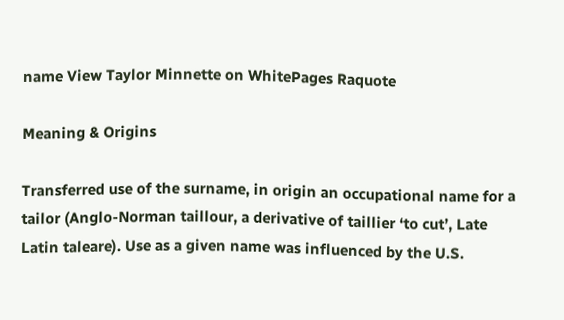name View Taylor Minnette on WhitePages Raquote

Meaning & Origins

Transferred use of the surname, in origin an occupational name for a tailor (Anglo-Norman taillour, a derivative of taillier ‘to cut’, Late Latin taleare). Use as a given name was influenced by the U.S.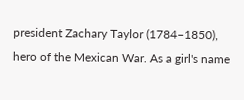president Zachary Taylor (1784–1850), hero of the Mexican War. As a girl's name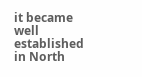it became well established in North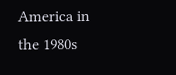America in the 1980s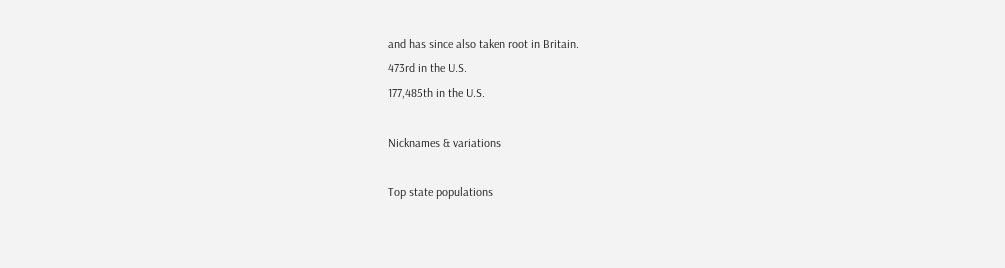and has since also taken root in Britain.
473rd in the U.S.
177,485th in the U.S.

Nicknames & variations

Top state populations